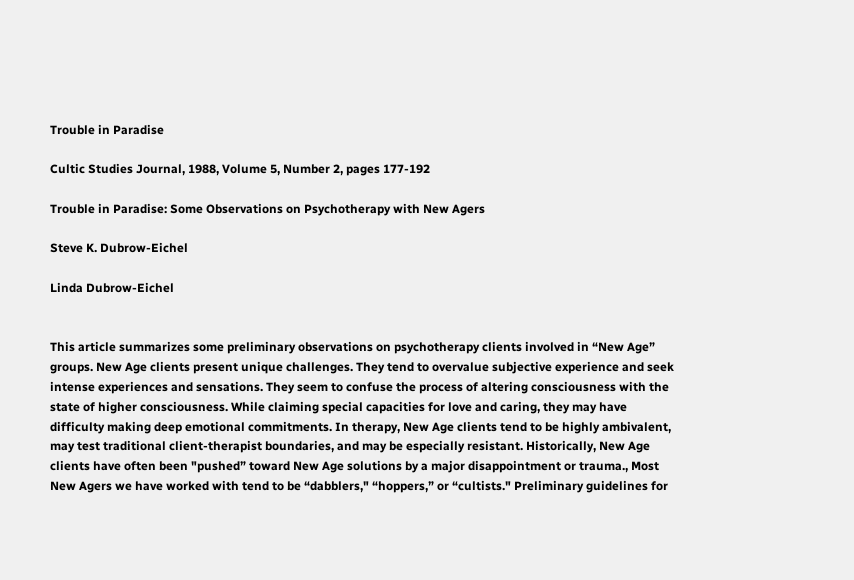Trouble in Paradise

Cultic Studies Journal, 1988, Volume 5, Number 2, pages 177-192

Trouble in Paradise: Some Observations on Psychotherapy with New Agers

Steve K. Dubrow-Eichel

Linda Dubrow-Eichel


This article summarizes some preliminary observations on psychotherapy clients involved in “New Age” groups. New Age clients present unique challenges. They tend to overvalue subjective experience and seek intense experiences and sensations. They seem to confuse the process of altering consciousness with the state of higher consciousness. While claiming special capacities for love and caring, they may have difficulty making deep emotional commitments. In therapy, New Age clients tend to be highly ambivalent, may test traditional client-therapist boundaries, and may be especially resistant. Historically, New Age clients have often been "pushed” toward New Age solutions by a major disappointment or trauma., Most New Agers we have worked with tend to be “dabblers," “hoppers,” or “cultists." Preliminary guidelines for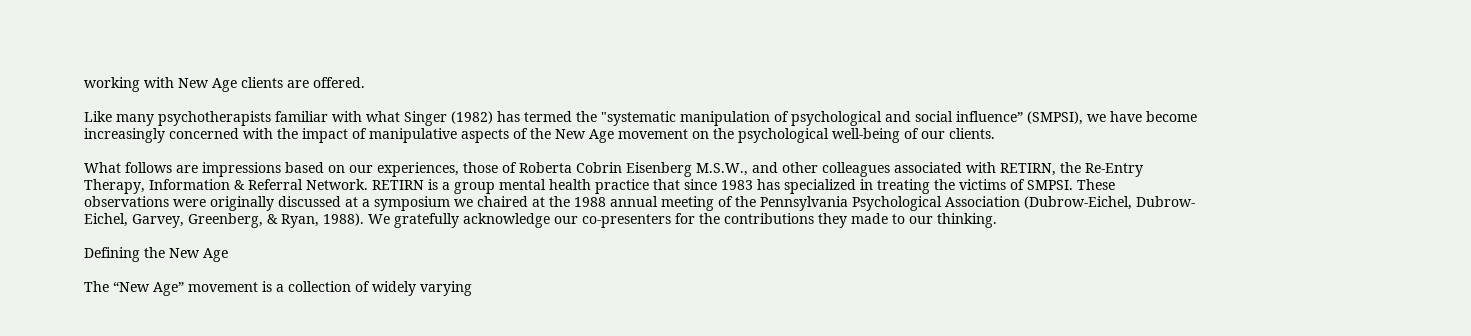working with New Age clients are offered.

Like many psychotherapists familiar with what Singer (1982) has termed the "systematic manipulation of psychological and social influence” (SMPSI), we have become increasingly concerned with the impact of manipulative aspects of the New Age movement on the psychological well-being of our clients.

What follows are impressions based on our experiences, those of Roberta Cobrin Eisenberg M.S.W., and other colleagues associated with RETIRN, the Re-Entry Therapy, Information & Referral Network. RETIRN is a group mental health practice that since 1983 has specialized in treating the victims of SMPSI. These observations were originally discussed at a symposium we chaired at the 1988 annual meeting of the Pennsylvania Psychological Association (Dubrow-Eichel, Dubrow-Eichel, Garvey, Greenberg, & Ryan, 1988). We gratefully acknowledge our co-presenters for the contributions they made to our thinking.

Defining the New Age

The “New Age” movement is a collection of widely varying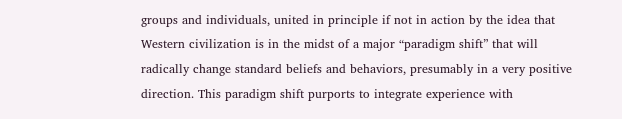groups and individuals, united in principle if not in action by the idea that Western civilization is in the midst of a major “paradigm shift” that will radically change standard beliefs and behaviors, presumably in a very positive direction. This paradigm shift purports to integrate experience with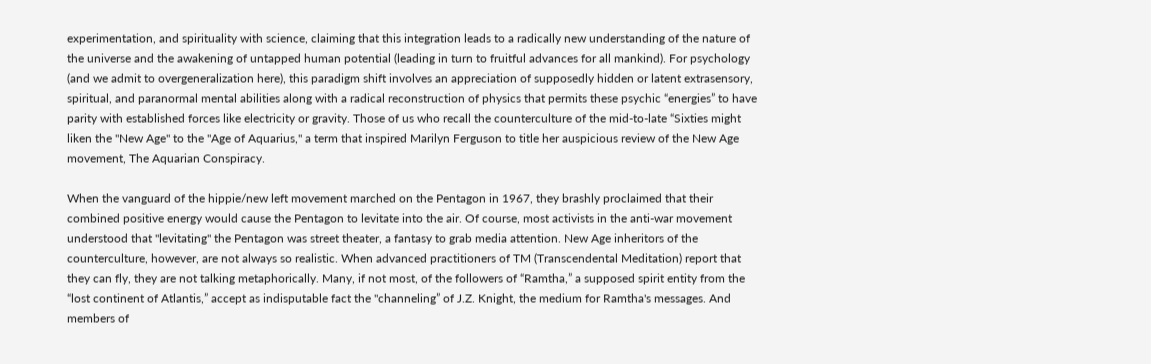experimentation, and spirituality with science, claiming that this integration leads to a radically new understanding of the nature of the universe and the awakening of untapped human potential (leading in turn to fruitful advances for all mankind). For psychology (and we admit to overgeneralization here), this paradigm shift involves an appreciation of supposedly hidden or latent extrasensory, spiritual, and paranormal mental abilities along with a radical reconstruction of physics that permits these psychic “energies” to have parity with established forces like electricity or gravity. Those of us who recall the counterculture of the mid-to-late “Sixties might liken the "New Age" to the "Age of Aquarius," a term that inspired Marilyn Ferguson to title her auspicious review of the New Age movement, The Aquarian Conspiracy.

When the vanguard of the hippie/new left movement marched on the Pentagon in 1967, they brashly proclaimed that their combined positive energy would cause the Pentagon to levitate into the air. Of course, most activists in the anti-war movement understood that "levitating" the Pentagon was street theater, a fantasy to grab media attention. New Age inheritors of the counterculture, however, are not always so realistic. When advanced practitioners of TM (Transcendental Meditation) report that they can fly, they are not talking metaphorically. Many, if not most, of the followers of “Ramtha,” a supposed spirit entity from the “lost continent of Atlantis,” accept as indisputable fact the "channeling” of J.Z. Knight, the medium for Ramtha's messages. And members of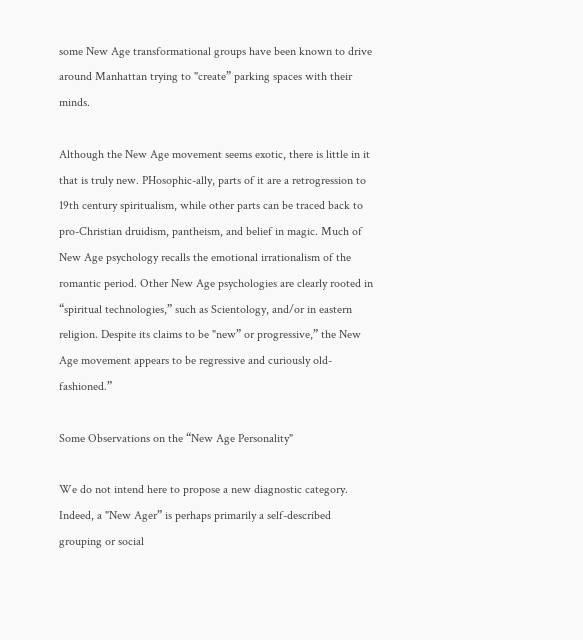some New Age transformational groups have been known to drive around Manhattan trying to "create” parking spaces with their minds.

Although the New Age movement seems exotic, there is little in it that is truly new. PHosophic-ally, parts of it are a retrogression to 19th century spiritualism, while other parts can be traced back to pro-Christian druidism, pantheism, and belief in magic. Much of New Age psychology recalls the emotional irrationalism of the romantic period. Other New Age psychologies are clearly rooted in “spiritual technologies,” such as Scientology, and/or in eastern religion. Despite its claims to be "new” or progressive,” the New Age movement appears to be regressive and curiously old-fashioned.”

Some Observations on the “New Age Personality"

We do not intend here to propose a new diagnostic category. Indeed, a "New Ager” is perhaps primarily a self-described grouping or social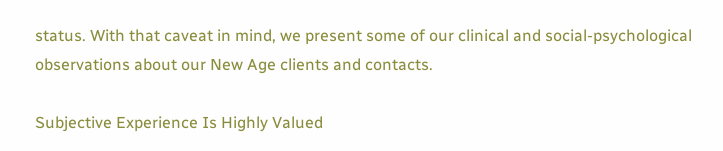status. With that caveat in mind, we present some of our clinical and social-psychological observations about our New Age clients and contacts.

Subjective Experience Is Highly Valued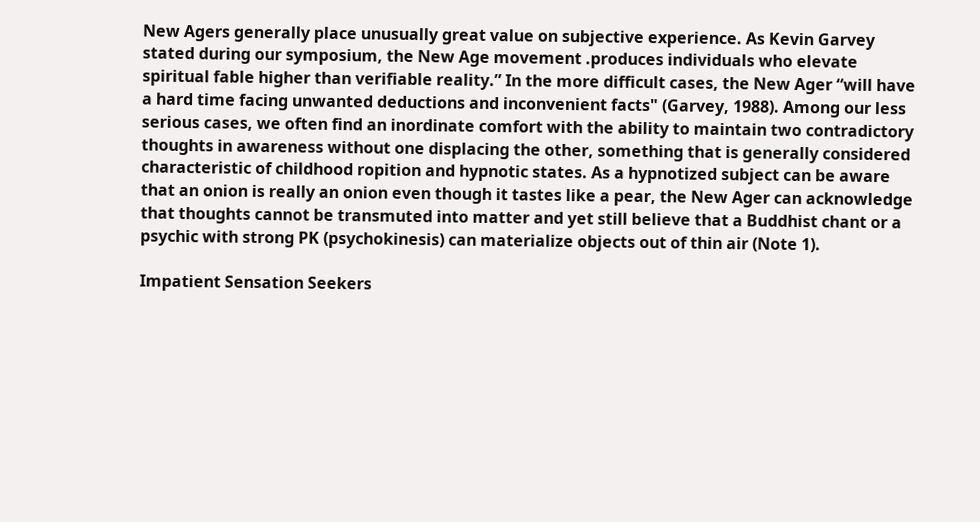New Agers generally place unusually great value on subjective experience. As Kevin Garvey stated during our symposium, the New Age movement .produces individuals who elevate spiritual fable higher than verifiable reality.” In the more difficult cases, the New Ager “will have a hard time facing unwanted deductions and inconvenient facts" (Garvey, 1988). Among our less serious cases, we often find an inordinate comfort with the ability to maintain two contradictory thoughts in awareness without one displacing the other, something that is generally considered characteristic of childhood ropition and hypnotic states. As a hypnotized subject can be aware that an onion is really an onion even though it tastes like a pear, the New Ager can acknowledge that thoughts cannot be transmuted into matter and yet still believe that a Buddhist chant or a psychic with strong PK (psychokinesis) can materialize objects out of thin air (Note 1).

Impatient Sensation Seekers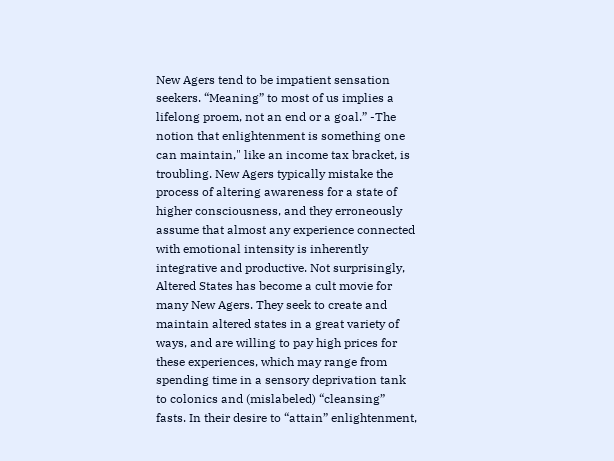New Agers tend to be impatient sensation seekers. “Meaning” to most of us implies a lifelong proem, not an end or a goal.” -The notion that enlightenment is something one can maintain," like an income tax bracket, is troubling. New Agers typically mistake the process of altering awareness for a state of higher consciousness, and they erroneously assume that almost any experience connected with emotional intensity is inherently integrative and productive. Not surprisingly, Altered States has become a cult movie for many New Agers. They seek to create and maintain altered states in a great variety of ways, and are willing to pay high prices for these experiences, which may range from spending time in a sensory deprivation tank to colonics and (mislabeled) “cleansing” fasts. In their desire to “attain” enlightenment,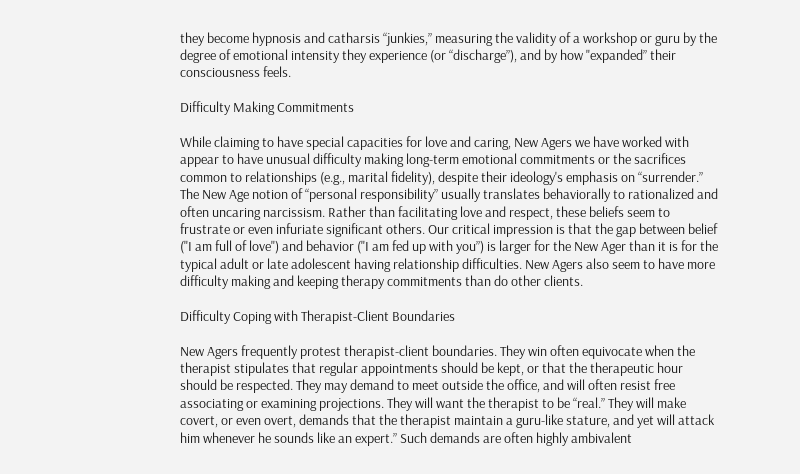they become hypnosis and catharsis “junkies,” measuring the validity of a workshop or guru by the degree of emotional intensity they experience (or “discharge”), and by how "expanded” their consciousness feels.

Difficulty Making Commitments

While claiming to have special capacities for love and caring, New Agers we have worked with appear to have unusual difficulty making long-term emotional commitments or the sacrifices common to relationships (e.g., marital fidelity), despite their ideology's emphasis on “surrender.” The New Age notion of “personal responsibility” usually translates behaviorally to rationalized and often uncaring narcissism. Rather than facilitating love and respect, these beliefs seem to frustrate or even infuriate significant others. Our critical impression is that the gap between belief ("I am full of love") and behavior ("I am fed up with you”) is larger for the New Ager than it is for the typical adult or late adolescent having relationship difficulties. New Agers also seem to have more difficulty making and keeping therapy commitments than do other clients.

Difficulty Coping with Therapist-Client Boundaries

New Agers frequently protest therapist-client boundaries. They win often equivocate when the therapist stipulates that regular appointments should be kept, or that the therapeutic hour should be respected. They may demand to meet outside the office, and will often resist free associating or examining projections. They will want the therapist to be “real.” They will make covert, or even overt, demands that the therapist maintain a guru-like stature, and yet will attack him whenever he sounds like an expert.” Such demands are often highly ambivalent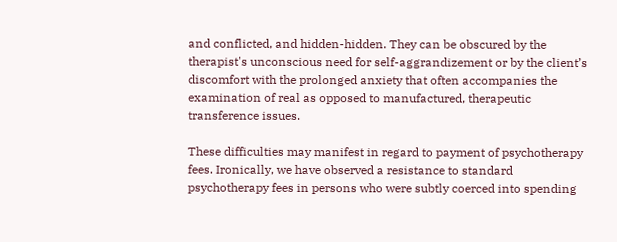and conflicted, and hidden-hidden. They can be obscured by the therapist's unconscious need for self-aggrandizement or by the client’s discomfort with the prolonged anxiety that often accompanies the examination of real as opposed to manufactured, therapeutic transference issues.

These difficulties may manifest in regard to payment of psychotherapy fees. Ironically, we have observed a resistance to standard psychotherapy fees in persons who were subtly coerced into spending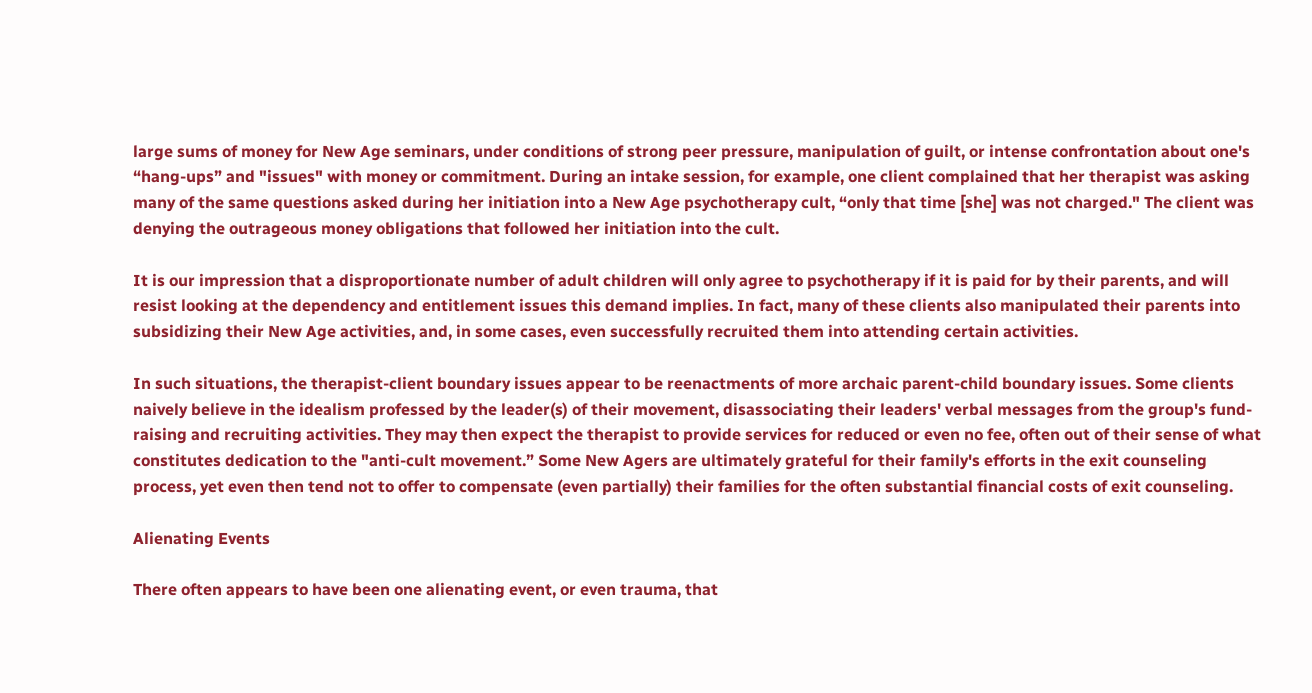large sums of money for New Age seminars, under conditions of strong peer pressure, manipulation of guilt, or intense confrontation about one's “hang-ups” and "issues" with money or commitment. During an intake session, for example, one client complained that her therapist was asking many of the same questions asked during her initiation into a New Age psychotherapy cult, “only that time [she] was not charged." The client was denying the outrageous money obligations that followed her initiation into the cult.

It is our impression that a disproportionate number of adult children will only agree to psychotherapy if it is paid for by their parents, and will resist looking at the dependency and entitlement issues this demand implies. In fact, many of these clients also manipulated their parents into subsidizing their New Age activities, and, in some cases, even successfully recruited them into attending certain activities.

In such situations, the therapist-client boundary issues appear to be reenactments of more archaic parent-child boundary issues. Some clients naively believe in the idealism professed by the leader(s) of their movement, disassociating their leaders' verbal messages from the group's fund-raising and recruiting activities. They may then expect the therapist to provide services for reduced or even no fee, often out of their sense of what constitutes dedication to the "anti-cult movement.” Some New Agers are ultimately grateful for their family's efforts in the exit counseling process, yet even then tend not to offer to compensate (even partially) their families for the often substantial financial costs of exit counseling.

Alienating Events

There often appears to have been one alienating event, or even trauma, that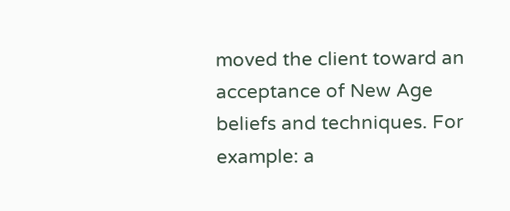moved the client toward an acceptance of New Age beliefs and techniques. For example: a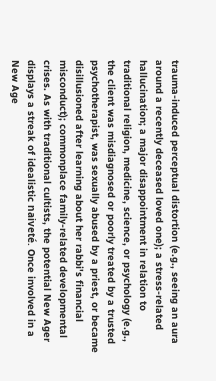trauma-induced perceptual distortion (e.g., seeing an aura around a recently deceased loved one); a stress-related hallucination; a major disappointment in relation to traditional religion, medicine, science, or psychology (e.g., the client was misdiagnosed or poorly treated by a trusted psychotherapist, was sexually abused by a priest, or became disillusioned after learning about her rabbi's financial misconduct); commonplace family-related developmental crises. As with traditional cultists, the potential New Ager displays a streak of idealistic naiveté. Once involved in a New Age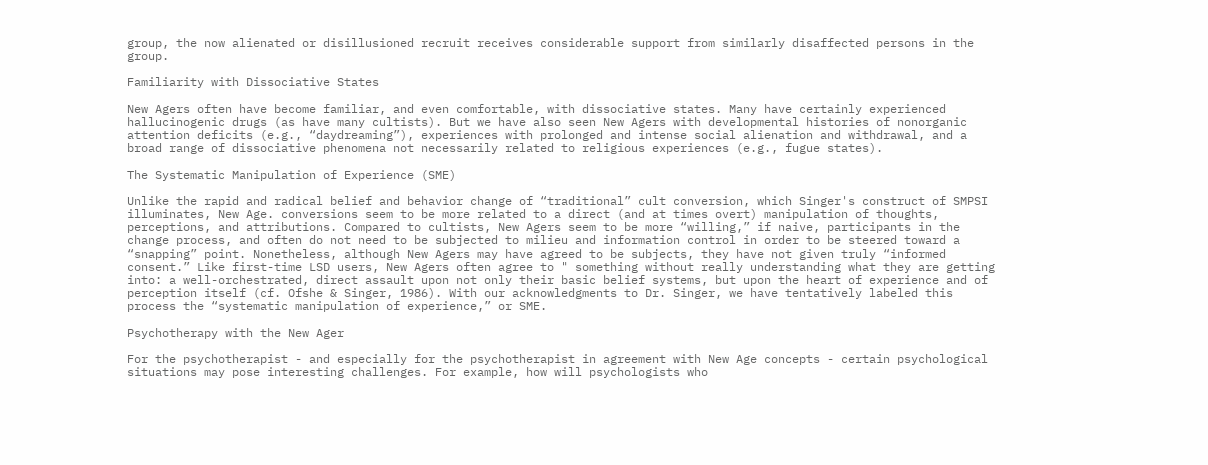group, the now alienated or disillusioned recruit receives considerable support from similarly disaffected persons in the group.

Familiarity with Dissociative States

New Agers often have become familiar, and even comfortable, with dissociative states. Many have certainly experienced hallucinogenic drugs (as have many cultists). But we have also seen New Agers with developmental histories of nonorganic attention deficits (e.g., “daydreaming”), experiences with prolonged and intense social alienation and withdrawal, and a broad range of dissociative phenomena not necessarily related to religious experiences (e.g., fugue states).

The Systematic Manipulation of Experience (SME)

Unlike the rapid and radical belief and behavior change of “traditional” cult conversion, which Singer's construct of SMPSI illuminates, New Age. conversions seem to be more related to a direct (and at times overt) manipulation of thoughts, perceptions, and attributions. Compared to cultists, New Agers seem to be more “willing,” if naive, participants in the change process, and often do not need to be subjected to milieu and information control in order to be steered toward a “snapping” point. Nonetheless, although New Agers may have agreed to be subjects, they have not given truly “informed consent.” Like first-time LSD users, New Agers often agree to " something without really understanding what they are getting into: a well-orchestrated, direct assault upon not only their basic belief systems, but upon the heart of experience and of perception itself (cf. Ofshe & Singer, 1986). With our acknowledgments to Dr. Singer, we have tentatively labeled this process the “systematic manipulation of experience,” or SME.

Psychotherapy with the New Ager

For the psychotherapist - and especially for the psychotherapist in agreement with New Age concepts - certain psychological situations may pose interesting challenges. For example, how will psychologists who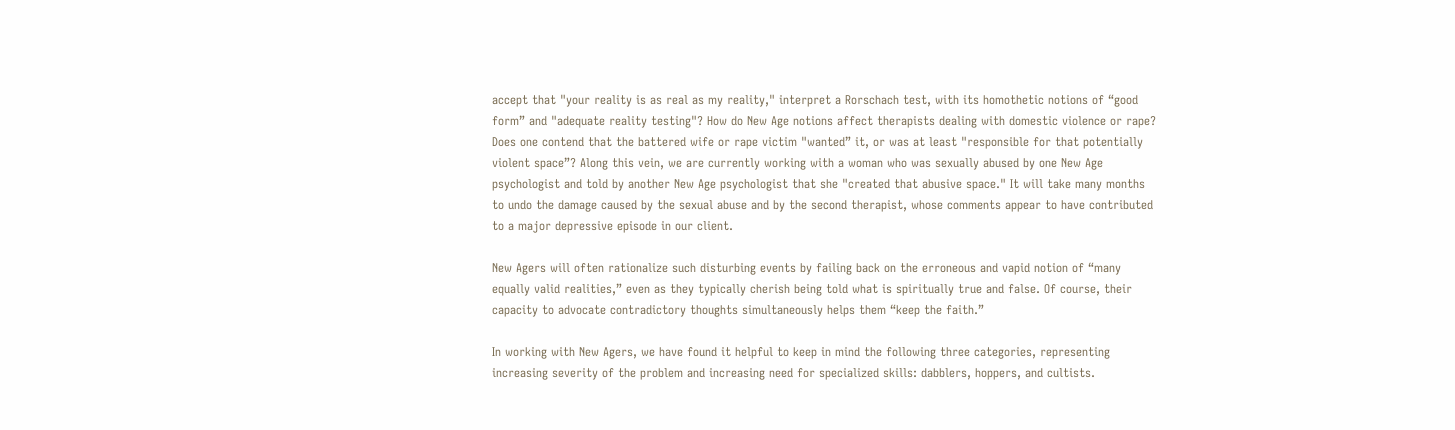accept that "your reality is as real as my reality," interpret a Rorschach test, with its homothetic notions of “good form” and "adequate reality testing"? How do New Age notions affect therapists dealing with domestic violence or rape? Does one contend that the battered wife or rape victim "wanted” it, or was at least "responsible for that potentially violent space”? Along this vein, we are currently working with a woman who was sexually abused by one New Age psychologist and told by another New Age psychologist that she "created that abusive space." It will take many months to undo the damage caused by the sexual abuse and by the second therapist, whose comments appear to have contributed to a major depressive episode in our client.

New Agers will often rationalize such disturbing events by failing back on the erroneous and vapid notion of “many equally valid realities,” even as they typically cherish being told what is spiritually true and false. Of course, their capacity to advocate contradictory thoughts simultaneously helps them “keep the faith.”

In working with New Agers, we have found it helpful to keep in mind the following three categories, representing increasing severity of the problem and increasing need for specialized skills: dabblers, hoppers, and cultists.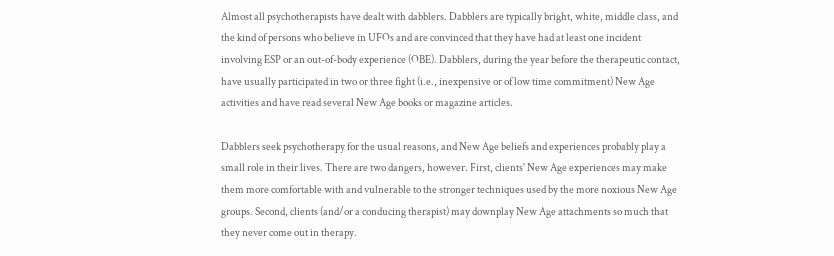Almost all psychotherapists have dealt with dabblers. Dabblers are typically bright, white, middle class, and the kind of persons who believe in UFOs and are convinced that they have had at least one incident involving ESP or an out-of-body experience (OBE). Dabblers, during the year before the therapeutic contact, have usually participated in two or three fight (i.e., inexpensive or of low time commitment) New Age activities and have read several New Age books or magazine articles.

Dabblers seek psychotherapy for the usual reasons, and New Age beliefs and experiences probably play a small role in their lives. There are two dangers, however. First, clients' New Age experiences may make them more comfortable with and vulnerable to the stronger techniques used by the more noxious New Age groups. Second, clients (and/or a conducing therapist) may downplay New Age attachments so much that they never come out in therapy.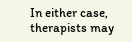In either case, therapists may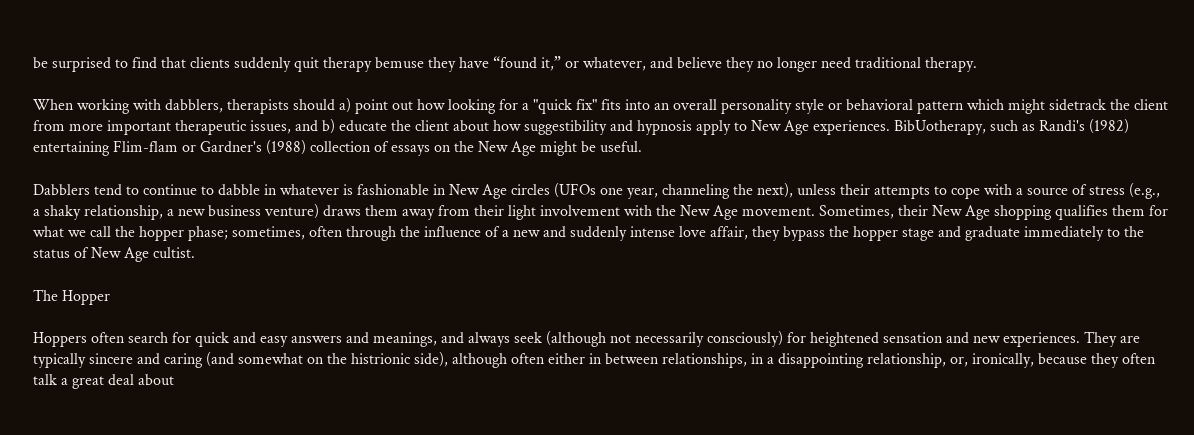be surprised to find that clients suddenly quit therapy bemuse they have “found it,” or whatever, and believe they no longer need traditional therapy.

When working with dabblers, therapists should a) point out how looking for a "quick fix" fits into an overall personality style or behavioral pattern which might sidetrack the client from more important therapeutic issues, and b) educate the client about how suggestibility and hypnosis apply to New Age experiences. BibUotherapy, such as Randi's (1982) entertaining Flim-flam or Gardner's (1988) collection of essays on the New Age might be useful.

Dabblers tend to continue to dabble in whatever is fashionable in New Age circles (UFOs one year, channeling the next), unless their attempts to cope with a source of stress (e.g., a shaky relationship, a new business venture) draws them away from their light involvement with the New Age movement. Sometimes, their New Age shopping qualifies them for what we call the hopper phase; sometimes, often through the influence of a new and suddenly intense love affair, they bypass the hopper stage and graduate immediately to the status of New Age cultist.

The Hopper

Hoppers often search for quick and easy answers and meanings, and always seek (although not necessarily consciously) for heightened sensation and new experiences. They are typically sincere and caring (and somewhat on the histrionic side), although often either in between relationships, in a disappointing relationship, or, ironically, because they often talk a great deal about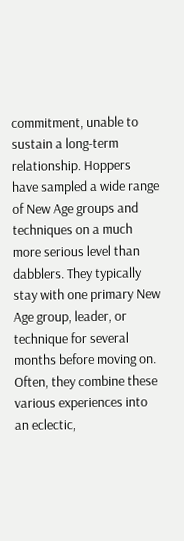commitment, unable to sustain a long-term relationship. Hoppers have sampled a wide range of New Age groups and techniques on a much more serious level than dabblers. They typically stay with one primary New Age group, leader, or technique for several months before moving on. Often, they combine these various experiences into an eclectic,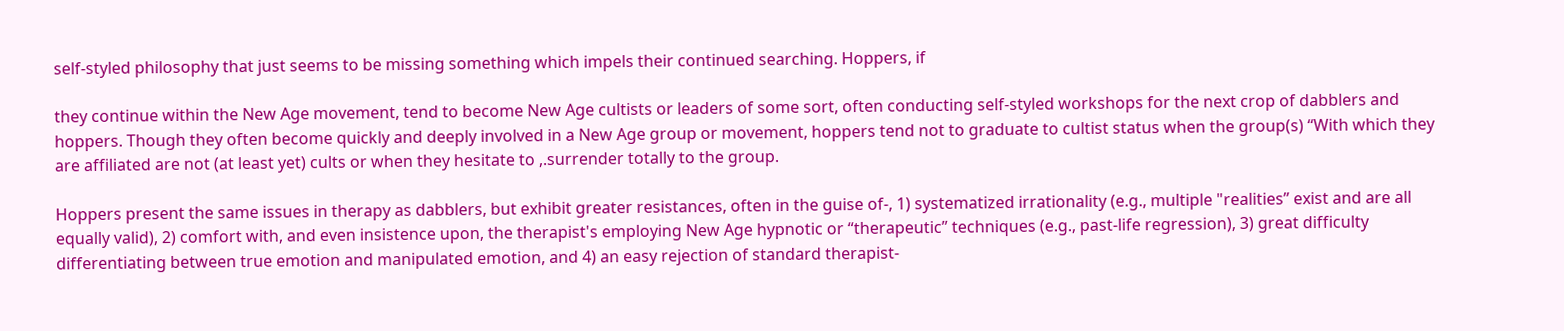self-styled philosophy that just seems to be missing something which impels their continued searching. Hoppers, if

they continue within the New Age movement, tend to become New Age cultists or leaders of some sort, often conducting self-styled workshops for the next crop of dabblers and hoppers. Though they often become quickly and deeply involved in a New Age group or movement, hoppers tend not to graduate to cultist status when the group(s) “With which they are affiliated are not (at least yet) cults or when they hesitate to ,.surrender totally to the group.

Hoppers present the same issues in therapy as dabblers, but exhibit greater resistances, often in the guise of-, 1) systematized irrationality (e.g., multiple "realities” exist and are all equally valid), 2) comfort with, and even insistence upon, the therapist's employing New Age hypnotic or “therapeutic” techniques (e.g., past-life regression), 3) great difficulty differentiating between true emotion and manipulated emotion, and 4) an easy rejection of standard therapist-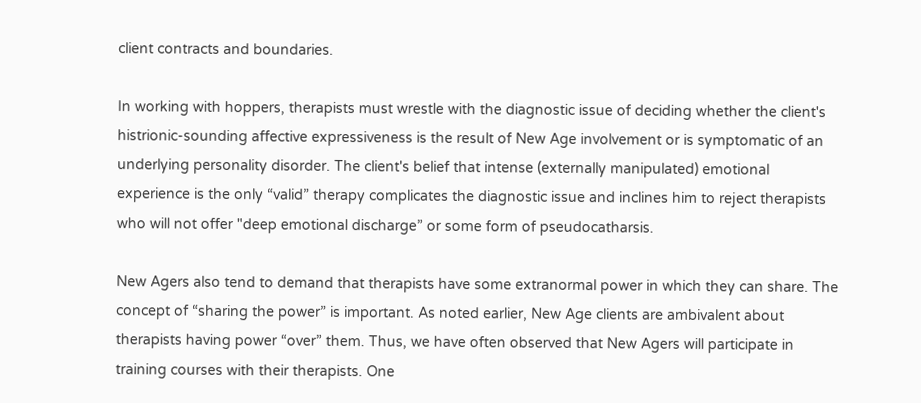client contracts and boundaries.

In working with hoppers, therapists must wrestle with the diagnostic issue of deciding whether the client's histrionic-sounding affective expressiveness is the result of New Age involvement or is symptomatic of an underlying personality disorder. The client's belief that intense (externally manipulated) emotional experience is the only “valid” therapy complicates the diagnostic issue and inclines him to reject therapists who will not offer "deep emotional discharge” or some form of pseudocatharsis.

New Agers also tend to demand that therapists have some extranormal power in which they can share. The concept of “sharing the power” is important. As noted earlier, New Age clients are ambivalent about therapists having power “over” them. Thus, we have often observed that New Agers will participate in training courses with their therapists. One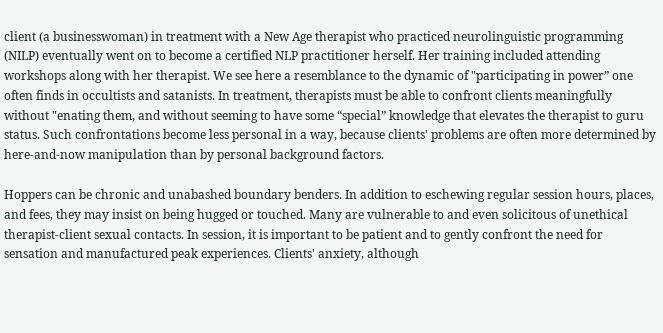client (a businesswoman) in treatment with a New Age therapist who practiced neurolinguistic programming (NILP) eventually went on to become a certified NLP practitioner herself. Her training included attending workshops along with her therapist. We see here a resemblance to the dynamic of "participating in power” one often finds in occultists and satanists. In treatment, therapists must be able to confront clients meaningfully without "enating them, and without seeming to have some “special” knowledge that elevates the therapist to guru status. Such confrontations become less personal in a way, because clients' problems are often more determined by here-and-now manipulation than by personal background factors.

Hoppers can be chronic and unabashed boundary benders. In addition to eschewing regular session hours, places, and fees, they may insist on being hugged or touched. Many are vulnerable to and even solicitous of unethical therapist-client sexual contacts. In session, it is important to be patient and to gently confront the need for sensation and manufactured peak experiences. Clients' anxiety, although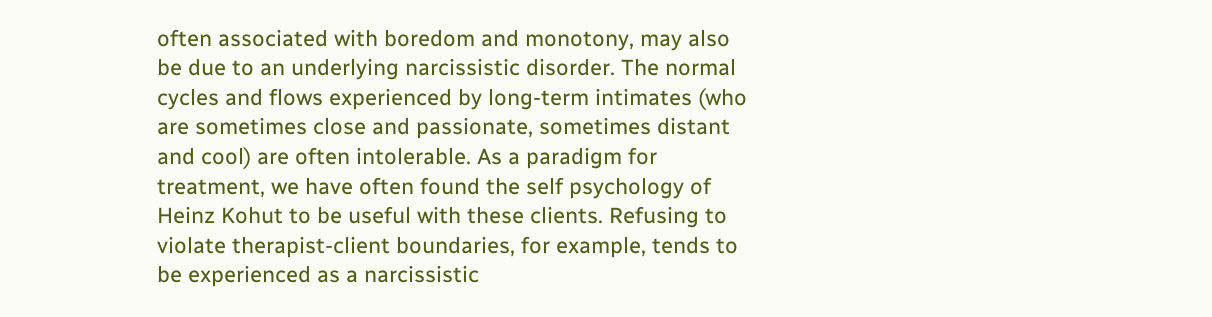often associated with boredom and monotony, may also be due to an underlying narcissistic disorder. The normal cycles and flows experienced by long-term intimates (who are sometimes close and passionate, sometimes distant and cool) are often intolerable. As a paradigm for treatment, we have often found the self psychology of Heinz Kohut to be useful with these clients. Refusing to violate therapist-client boundaries, for example, tends to be experienced as a narcissistic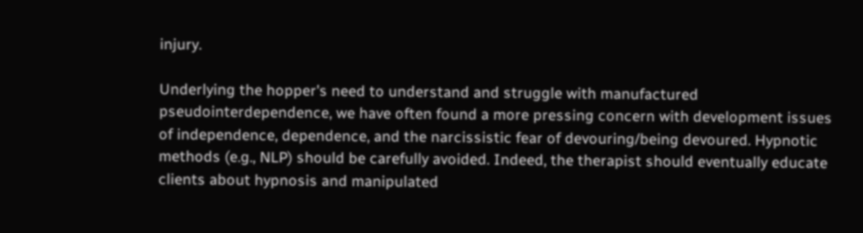injury.

Underlying the hopper's need to understand and struggle with manufactured pseudointerdependence, we have often found a more pressing concern with development issues of independence, dependence, and the narcissistic fear of devouring/being devoured. Hypnotic methods (e.g., NLP) should be carefully avoided. Indeed, the therapist should eventually educate clients about hypnosis and manipulated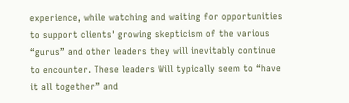experience, while watching and waiting for opportunities to support clients' growing skepticism of the various “gurus” and other leaders they will inevitably continue to encounter. These leaders Will typically seem to “have it all together” and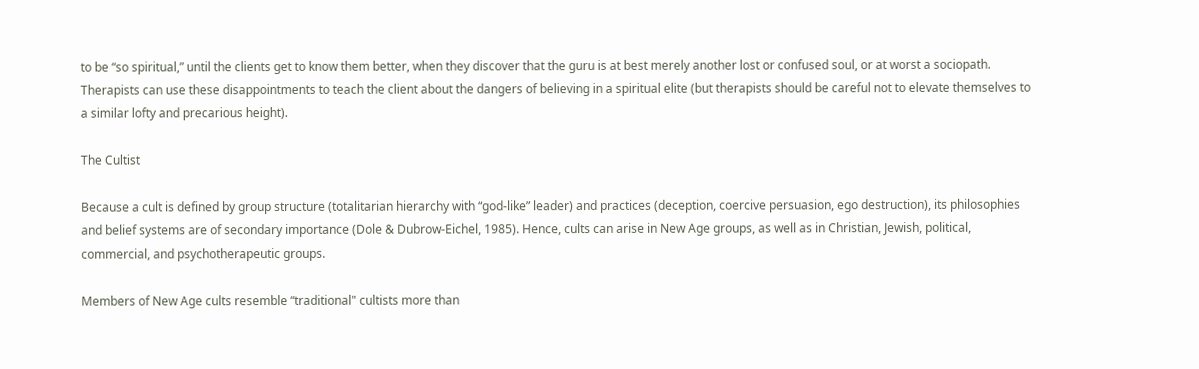to be “so spiritual,” until the clients get to know them better, when they discover that the guru is at best merely another lost or confused soul, or at worst a sociopath. Therapists can use these disappointments to teach the client about the dangers of believing in a spiritual elite (but therapists should be careful not to elevate themselves to a similar lofty and precarious height).

The Cultist

Because a cult is defined by group structure (totalitarian hierarchy with “god-like” leader) and practices (deception, coercive persuasion, ego destruction), its philosophies and belief systems are of secondary importance (Dole & Dubrow-Eichel, 1985). Hence, cults can arise in New Age groups, as well as in Christian, Jewish, political, commercial, and psychotherapeutic groups.

Members of New Age cults resemble “traditional" cultists more than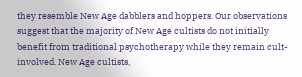they resemble New Age dabblers and hoppers. Our observations suggest that the majority of New Age cultists do not initially benefit from traditional psychotherapy while they remain cult-involved. New Age cultists,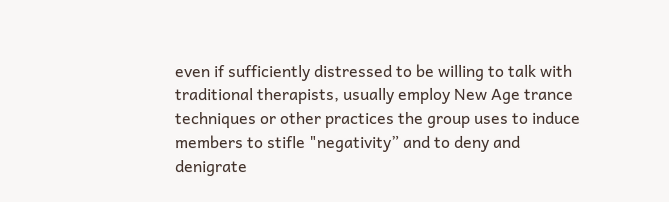even if sufficiently distressed to be willing to talk with traditional therapists, usually employ New Age trance techniques or other practices the group uses to induce members to stifle "negativity” and to deny and denigrate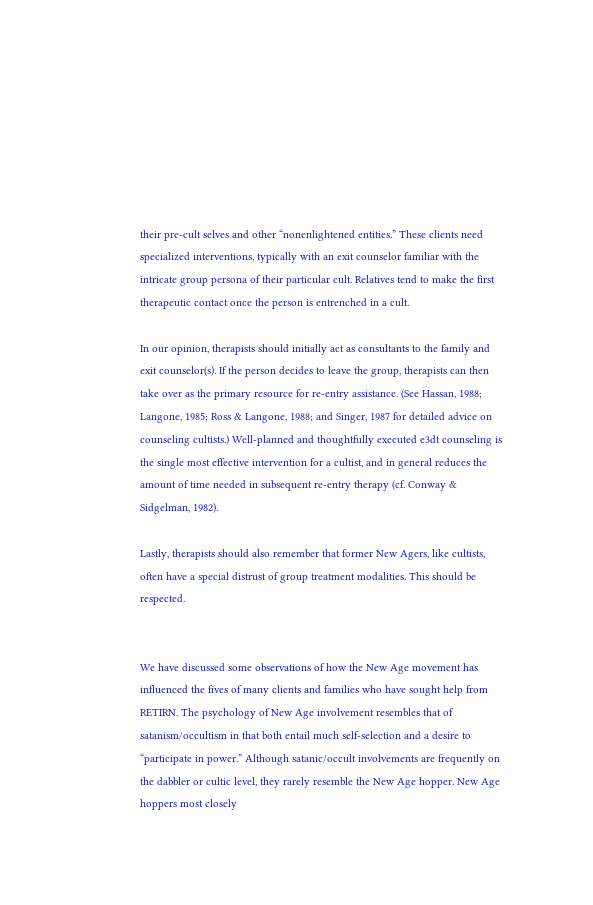their pre-cult selves and other “nonenlightened entities.” These clients need specialized interventions, typically with an exit counselor familiar with the intricate group persona of their particular cult. Relatives tend to make the first therapeutic contact once the person is entrenched in a cult.

In our opinion, therapists should initially act as consultants to the family and exit counselor(s). If the person decides to leave the group, therapists can then take over as the primary resource for re-entry assistance. (See Hassan, 1988; Langone, 1985; Ross & Langone, 1988; and Singer, 1987 for detailed advice on counseling cultists.) Well-planned and thoughtfully executed e3dt counseling is the single most effective intervention for a cultist, and in general reduces the amount of time needed in subsequent re-entry therapy (cf. Conway & Sidgelman, 1982).

Lastly, therapists should also remember that former New Agers, like cultists, often have a special distrust of group treatment modalities. This should be respected.


We have discussed some observations of how the New Age movement has influenced the fives of many clients and families who have sought help from RETIRN. The psychology of New Age involvement resembles that of satanism/occultism in that both entail much self-selection and a desire to “participate in power.” Although satanic/occult involvements are frequently on the dabbler or cultic level, they rarely resemble the New Age hopper. New Age hoppers most closely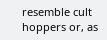resemble cult hoppers or, as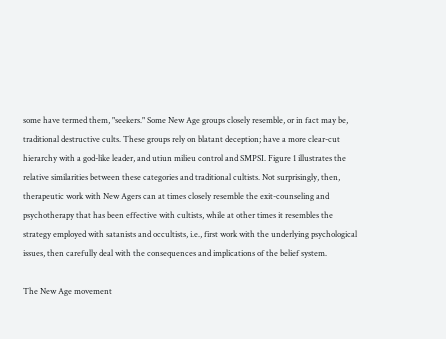some have termed them, "seekers." Some New Age groups closely resemble, or in fact may be, traditional destructive cults. These groups rely on blatant deception; have a more clear-cut hierarchy with a god-like leader, and utiun milieu control and SMPSI. Figure 1 illustrates the relative similarities between these categories and traditional cultists. Not surprisingly, then, therapeutic work with New Agers can at times closely resemble the exit-counseling and psychotherapy that has been effective with cultists, while at other times it resembles the strategy employed with satanists and occultists, i.e., first work with the underlying psychological issues, then carefully deal with the consequences and implications of the belief system.

The New Age movement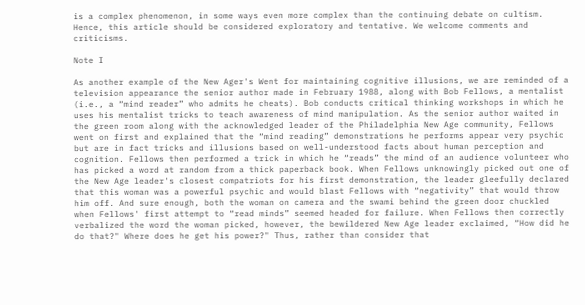is a complex phenomenon, in some ways even more complex than the continuing debate on cultism. Hence, this article should be considered exploratory and tentative. We welcome comments and criticisms.

Note I

As another example of the New Ager's Went for maintaining cognitive illusions, we are reminded of a television appearance the senior author made in February 1988, along with Bob Fellows, a mentalist (i.e., a “mind reader” who admits he cheats). Bob conducts critical thinking workshops in which he uses his mentalist tricks to teach awareness of mind manipulation. As the senior author waited in the green room along with the acknowledged leader of the Philadelphia New Age community, Fellows went on first and explained that the “mind reading” demonstrations he performs appear very psychic but are in fact tricks and illusions based on well-understood facts about human perception and cognition. Fellows then performed a trick in which he “reads” the mind of an audience volunteer who has picked a word at random from a thick paperback book. When Fellows unknowingly picked out one of the New Age leader's closest compatriots for his first demonstration, the leader gleefully declared that this woman was a powerful psychic and would blast Fellows with “negativity” that would throw him off. And sure enough, both the woman on camera and the swami behind the green door chuckled when Fellows' first attempt to “read minds” seemed headed for failure. When Fellows then correctly verbalized the word the woman picked, however, the bewildered New Age leader exclaimed, “How did he do that?" Where does he get his power?" Thus, rather than consider that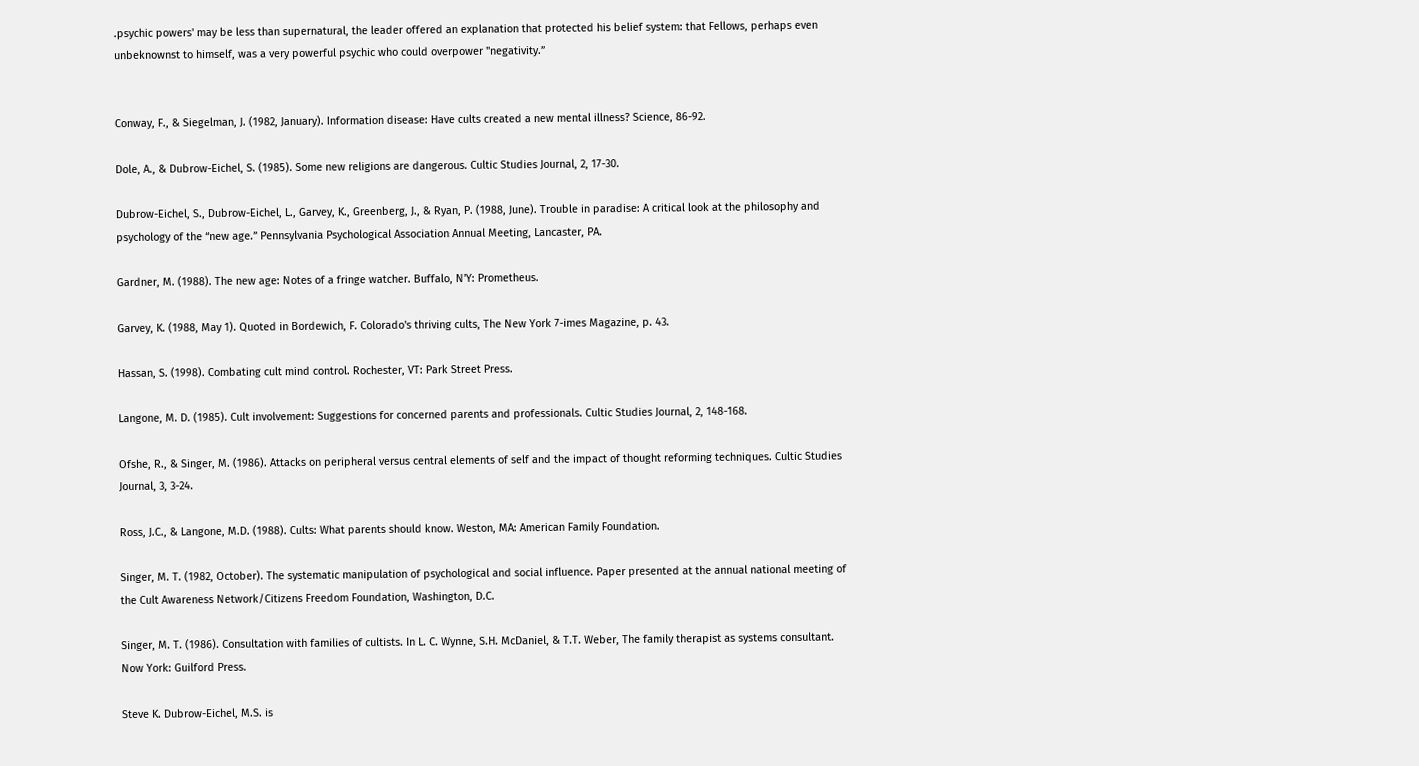.psychic powers' may be less than supernatural, the leader offered an explanation that protected his belief system: that Fellows, perhaps even unbeknownst to himself, was a very powerful psychic who could overpower "negativity.”


Conway, F., & Siegelman, J. (1982, January). Information disease: Have cults created a new mental illness? Science, 86-92.

Dole, A., & Dubrow-Eichel, S. (1985). Some new religions are dangerous. Cultic Studies Journal, 2, 17-30.

Dubrow-Eichel, S., Dubrow-Eichel, L., Garvey, K., Greenberg, J., & Ryan, P. (1988, June). Trouble in paradise: A critical look at the philosophy and psychology of the “new age.” Pennsylvania Psychological Association Annual Meeting, Lancaster, PA.

Gardner, M. (1988). The new age: Notes of a fringe watcher. Buffalo, N'Y: Prometheus.

Garvey, K. (1988, May 1). Quoted in Bordewich, F. Colorado's thriving cults, The New York 7-imes Magazine, p. 43.

Hassan, S. (1998). Combating cult mind control. Rochester, VT: Park Street Press.

Langone, M. D. (1985). Cult involvement: Suggestions for concerned parents and professionals. Cultic Studies Journal, 2, 148-168.

Ofshe, R., & Singer, M. (1986). Attacks on peripheral versus central elements of self and the impact of thought reforming techniques. Cultic Studies Journal, 3, 3-24.

Ross, J.C., & Langone, M.D. (1988). Cults: What parents should know. Weston, MA: American Family Foundation.

Singer, M. T. (1982, October). The systematic manipulation of psychological and social influence. Paper presented at the annual national meeting of the Cult Awareness Network/Citizens Freedom Foundation, Washington, D.C.

Singer, M. T. (1986). Consultation with families of cultists. In L. C. Wynne, S.H. McDaniel, & T.T. Weber, The family therapist as systems consultant. Now York: Guilford Press.

Steve K. Dubrow-Eichel, M.S. is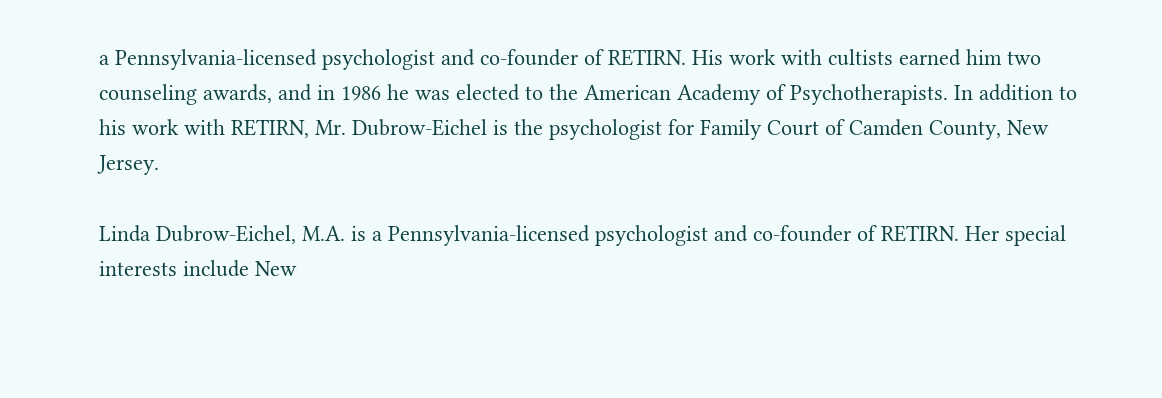a Pennsylvania-licensed psychologist and co-founder of RETIRN. His work with cultists earned him two counseling awards, and in 1986 he was elected to the American Academy of Psychotherapists. In addition to his work with RETIRN, Mr. Dubrow-Eichel is the psychologist for Family Court of Camden County, New Jersey.

Linda Dubrow-Eichel, M.A. is a Pennsylvania-licensed psychologist and co-founder of RETIRN. Her special interests include New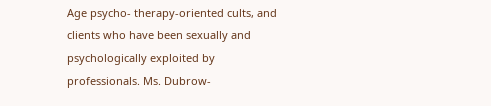Age psycho- therapy-oriented cults, and clients who have been sexually and psychologically exploited by professionals. Ms. Dubrow-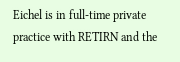Eichel is in full-time private practice with RETIRN and the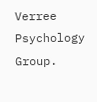Verree Psychology Group.